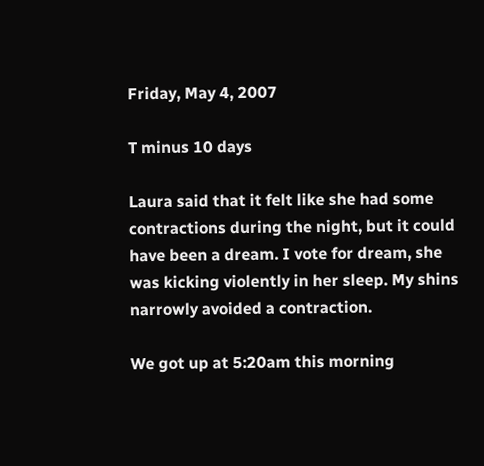Friday, May 4, 2007

T minus 10 days

Laura said that it felt like she had some contractions during the night, but it could have been a dream. I vote for dream, she was kicking violently in her sleep. My shins narrowly avoided a contraction.

We got up at 5:20am this morning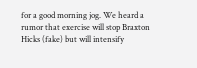for a good morning jog. We heard a rumor that exercise will stop Braxton Hicks (fake) but will intensify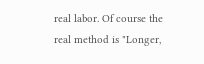real labor. Of course the real method is "Longer,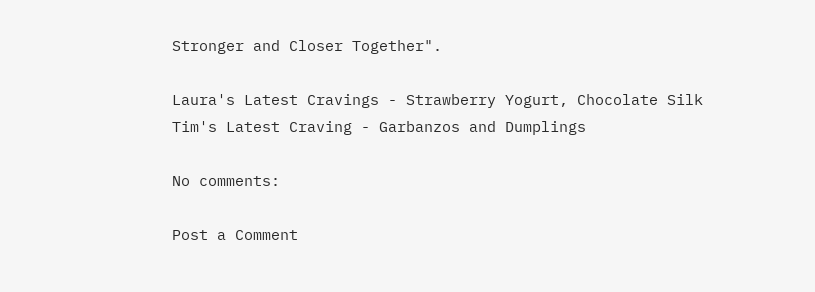Stronger and Closer Together".

Laura's Latest Cravings - Strawberry Yogurt, Chocolate Silk
Tim's Latest Craving - Garbanzos and Dumplings

No comments:

Post a Comment